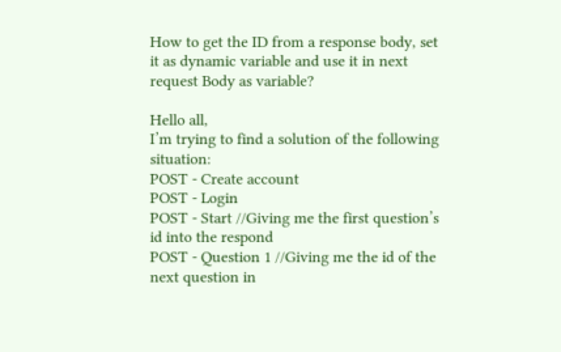How to get the ID from a response body, set it as dynamic variable and use it in next request Body as variable?

Hello all,
I’m trying to find a solution of the following situation:
POST - Create account
POST - Login
POST - Start //Giving me the first question’s id into the respond
POST - Question 1 //Giving me the id of the next question in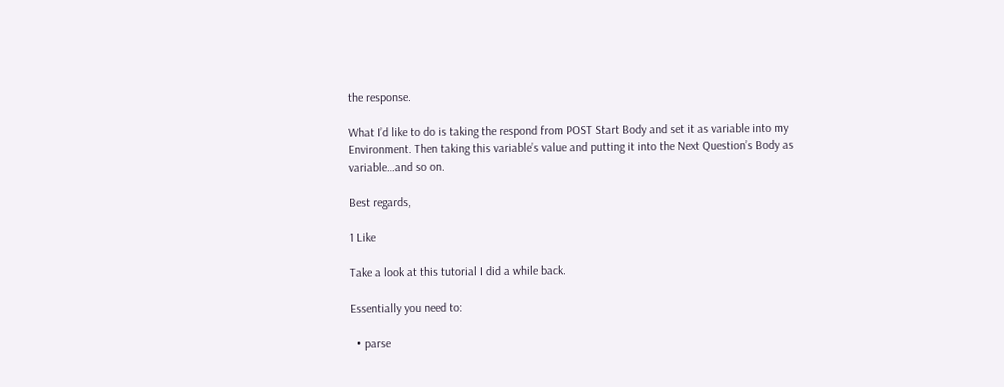the response.

What I’d like to do is taking the respond from POST Start Body and set it as variable into my Environment. Then taking this variable’s value and putting it into the Next Question’s Body as variable…and so on.

Best regards,

1 Like

Take a look at this tutorial I did a while back.

Essentially you need to:

  • parse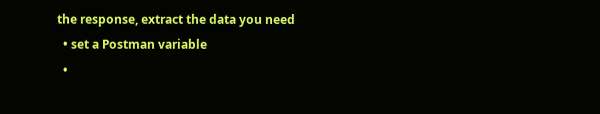the response, extract the data you need
  • set a Postman variable
  •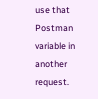use that Postman variable in another request.